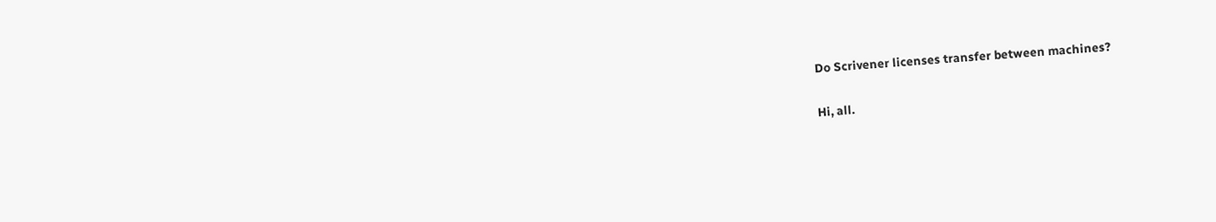Do Scrivener licenses transfer between machines?

Hi, all.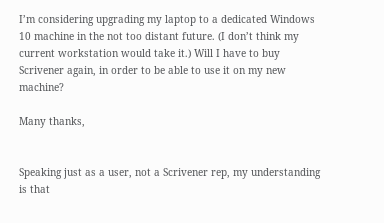I’m considering upgrading my laptop to a dedicated Windows 10 machine in the not too distant future. (I don’t think my current workstation would take it.) Will I have to buy Scrivener again, in order to be able to use it on my new machine?

Many thanks,


Speaking just as a user, not a Scrivener rep, my understanding is that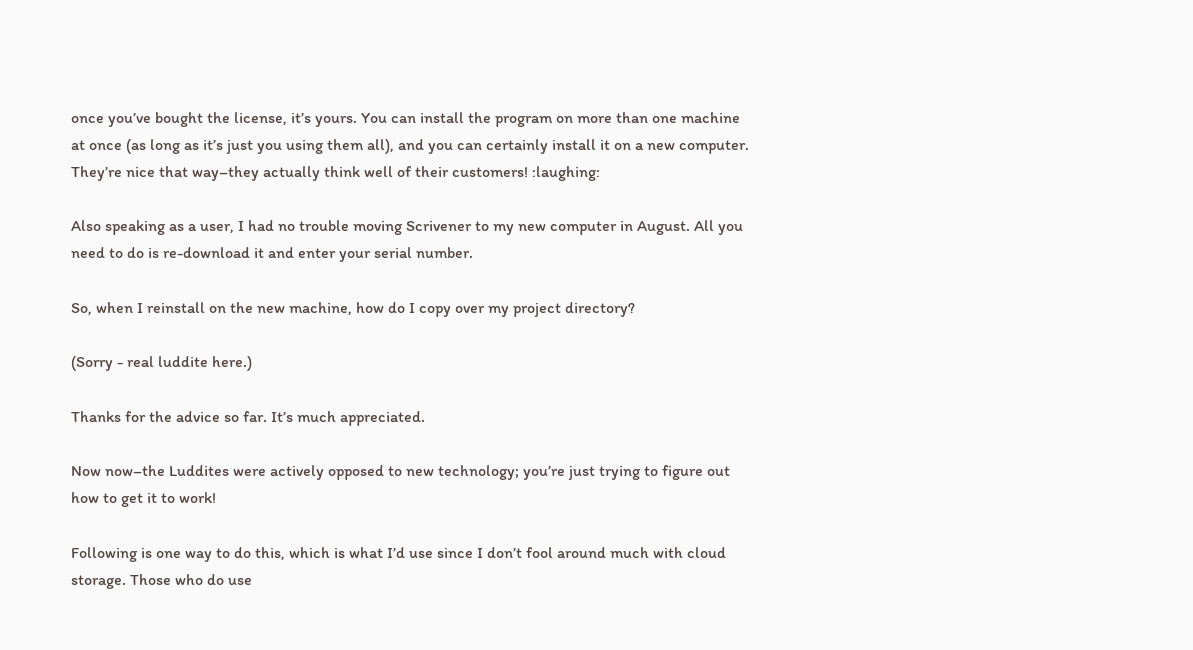once you’ve bought the license, it’s yours. You can install the program on more than one machine at once (as long as it’s just you using them all), and you can certainly install it on a new computer. They’re nice that way–they actually think well of their customers! :laughing:

Also speaking as a user, I had no trouble moving Scrivener to my new computer in August. All you need to do is re-download it and enter your serial number.

So, when I reinstall on the new machine, how do I copy over my project directory?

(Sorry - real luddite here.)

Thanks for the advice so far. It’s much appreciated.

Now now–the Luddites were actively opposed to new technology; you’re just trying to figure out how to get it to work!

Following is one way to do this, which is what I’d use since I don’t fool around much with cloud storage. Those who do use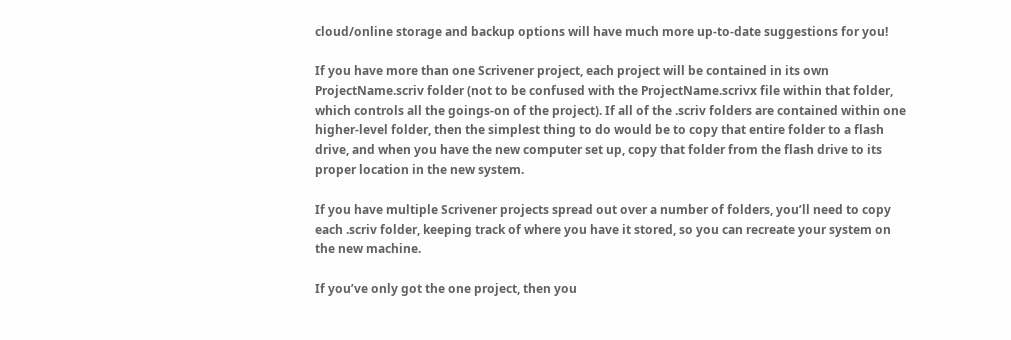cloud/online storage and backup options will have much more up-to-date suggestions for you!

If you have more than one Scrivener project, each project will be contained in its own ProjectName.scriv folder (not to be confused with the ProjectName.scrivx file within that folder, which controls all the goings-on of the project). If all of the .scriv folders are contained within one higher-level folder, then the simplest thing to do would be to copy that entire folder to a flash drive, and when you have the new computer set up, copy that folder from the flash drive to its proper location in the new system.

If you have multiple Scrivener projects spread out over a number of folders, you’ll need to copy each .scriv folder, keeping track of where you have it stored, so you can recreate your system on the new machine.

If you’ve only got the one project, then you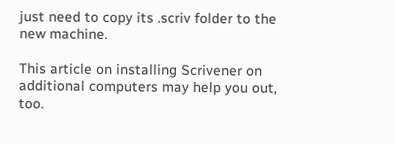just need to copy its .scriv folder to the new machine.

This article on installing Scrivener on additional computers may help you out, too.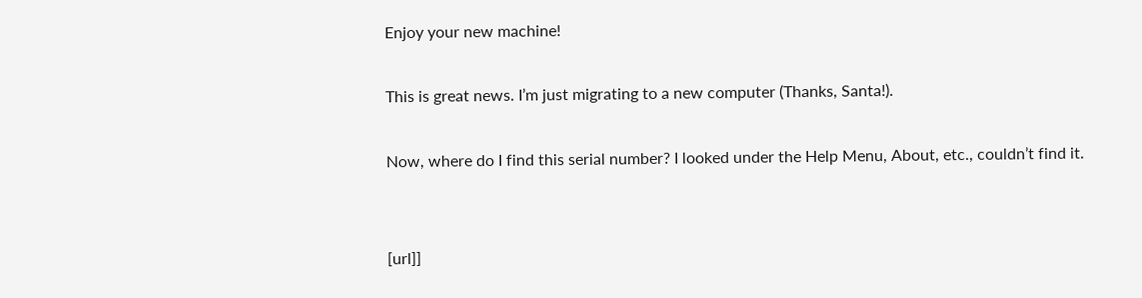Enjoy your new machine!

This is great news. I’m just migrating to a new computer (Thanks, Santa!).

Now, where do I find this serial number? I looked under the Help Menu, About, etc., couldn’t find it.


[url]]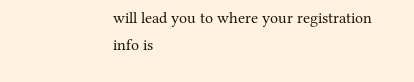will lead you to where your registration info is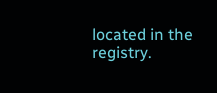located in the registry.